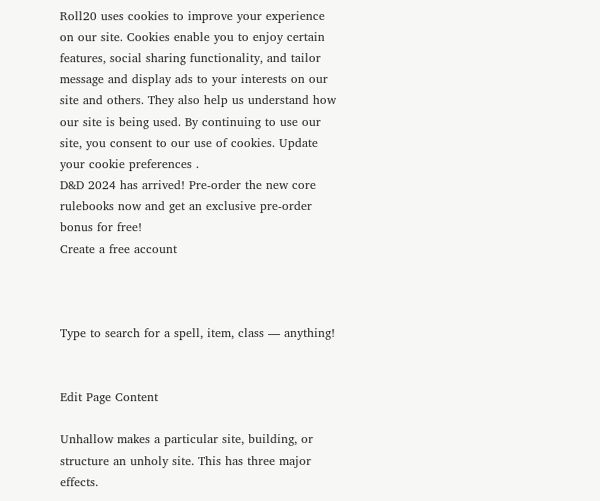Roll20 uses cookies to improve your experience on our site. Cookies enable you to enjoy certain features, social sharing functionality, and tailor message and display ads to your interests on our site and others. They also help us understand how our site is being used. By continuing to use our site, you consent to our use of cookies. Update your cookie preferences .
D&D 2024 has arrived! Pre-order the new core rulebooks now and get an exclusive pre-order bonus for free!
Create a free account



Type to search for a spell, item, class — anything!


Edit Page Content

Unhallow makes a particular site, building, or structure an unholy site. This has three major effects.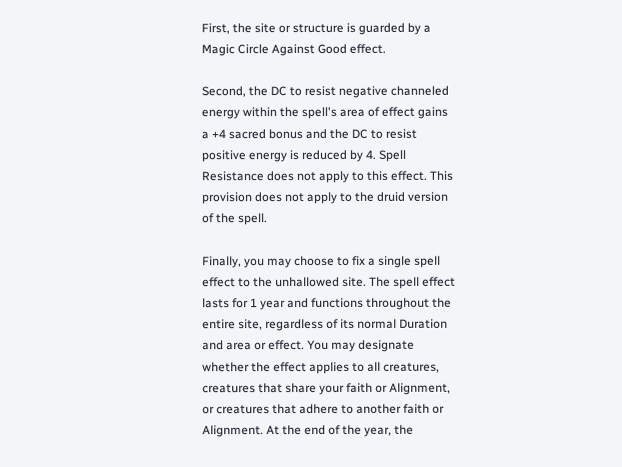First, the site or structure is guarded by a Magic Circle Against Good effect.

Second, the DC to resist negative channeled energy within the spell's area of effect gains a +4 sacred bonus and the DC to resist positive energy is reduced by 4. Spell Resistance does not apply to this effect. This provision does not apply to the druid version of the spell.

Finally, you may choose to fix a single spell effect to the unhallowed site. The spell effect lasts for 1 year and functions throughout the entire site, regardless of its normal Duration and area or effect. You may designate whether the effect applies to all creatures, creatures that share your faith or Alignment, or creatures that adhere to another faith or Alignment. At the end of the year, the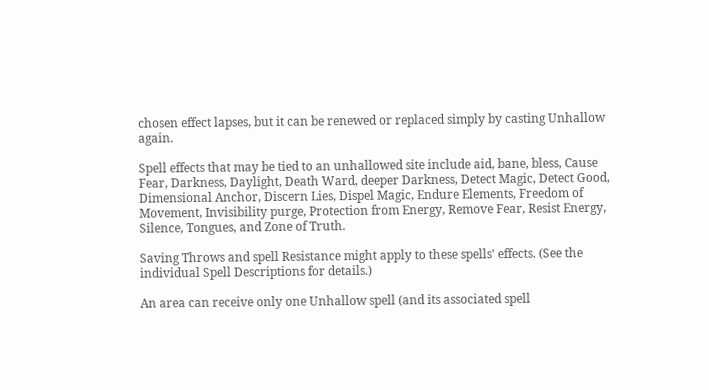chosen effect lapses, but it can be renewed or replaced simply by casting Unhallow again.

Spell effects that may be tied to an unhallowed site include aid, bane, bless, Cause Fear, Darkness, Daylight, Death Ward, deeper Darkness, Detect Magic, Detect Good, Dimensional Anchor, Discern Lies, Dispel Magic, Endure Elements, Freedom of Movement, Invisibility purge, Protection from Energy, Remove Fear, Resist Energy, Silence, Tongues, and Zone of Truth.

Saving Throws and spell Resistance might apply to these spells' effects. (See the individual Spell Descriptions for details.)

An area can receive only one Unhallow spell (and its associated spell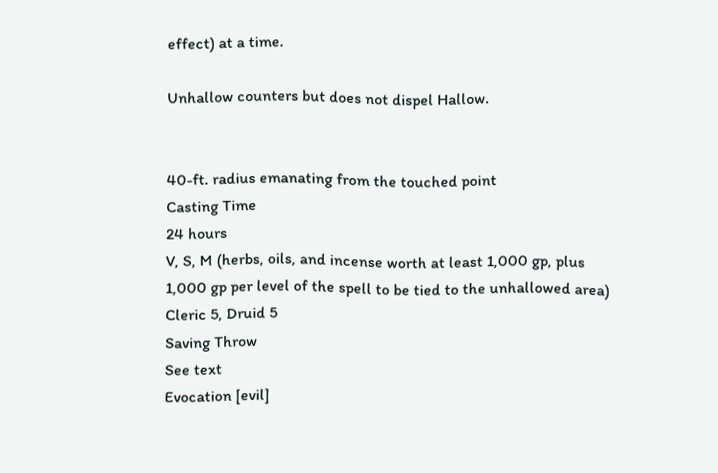effect) at a time.

Unhallow counters but does not dispel Hallow.


40-ft. radius emanating from the touched point
Casting Time
24 hours
V, S, M (herbs, oils, and incense worth at least 1,000 gp, plus 1,000 gp per level of the spell to be tied to the unhallowed area)
Cleric 5, Druid 5
Saving Throw
See text
Evocation [evil]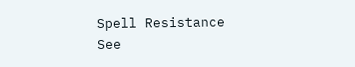Spell Resistance
See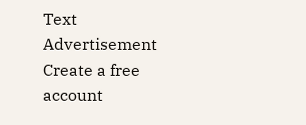Text
Advertisement Create a free account